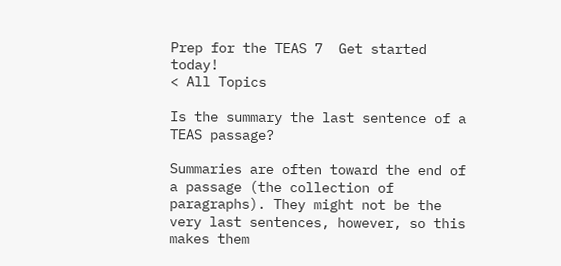Prep for the TEAS 7  Get started today!
< All Topics

Is the summary the last sentence of a TEAS passage?

Summaries are often toward the end of a passage (the collection of paragraphs). They might not be the very last sentences, however, so this makes them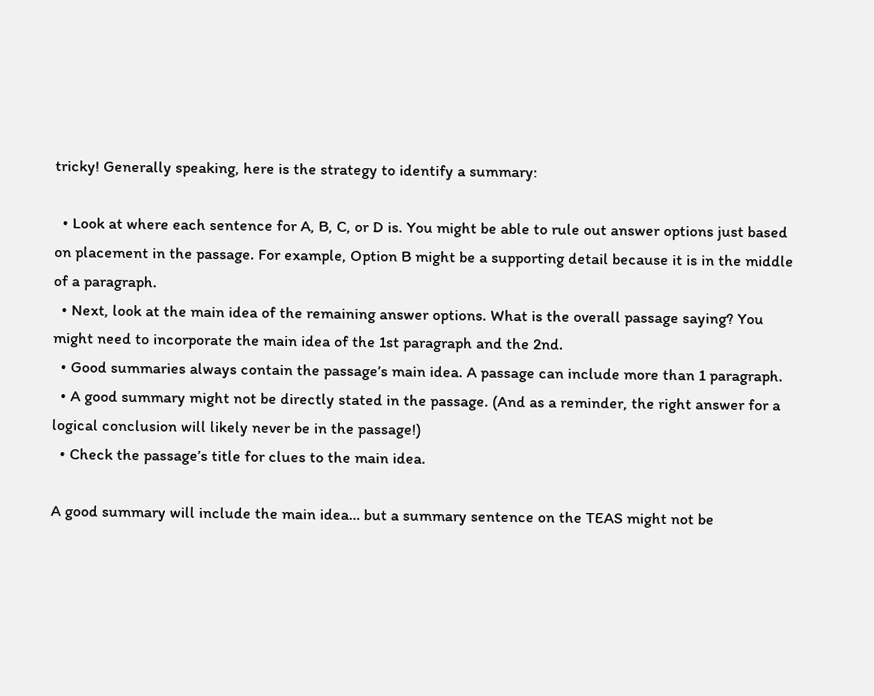tricky! Generally speaking, here is the strategy to identify a summary:

  • Look at where each sentence for A, B, C, or D is. You might be able to rule out answer options just based on placement in the passage. For example, Option B might be a supporting detail because it is in the middle of a paragraph.
  • Next, look at the main idea of the remaining answer options. What is the overall passage saying? You might need to incorporate the main idea of the 1st paragraph and the 2nd.
  • Good summaries always contain the passage’s main idea. A passage can include more than 1 paragraph.
  • A good summary might not be directly stated in the passage. (And as a reminder, the right answer for a logical conclusion will likely never be in the passage!)
  • Check the passage’s title for clues to the main idea.

A good summary will include the main idea… but a summary sentence on the TEAS might not be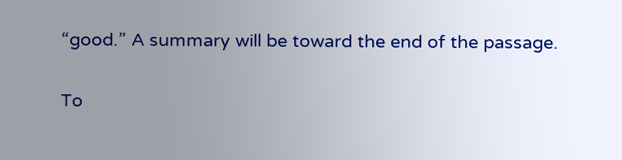“good.” A summary will be toward the end of the passage.

To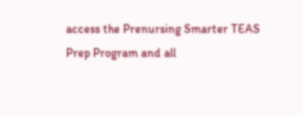access the Prenursing Smarter TEAS Prep Program and all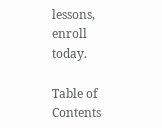lessons, enroll today.

Table of Contents